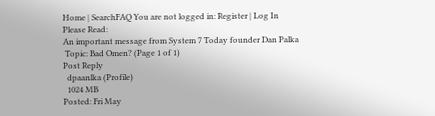Home | SearchFAQ You are not logged in: Register | Log In
Please Read:
An important message from System 7 Today founder Dan Palka
 Topic: Bad Omen? (Page 1 of 1)
Post Reply
  dpaanlka (Profile)
  1024 MB
Posted: Fri May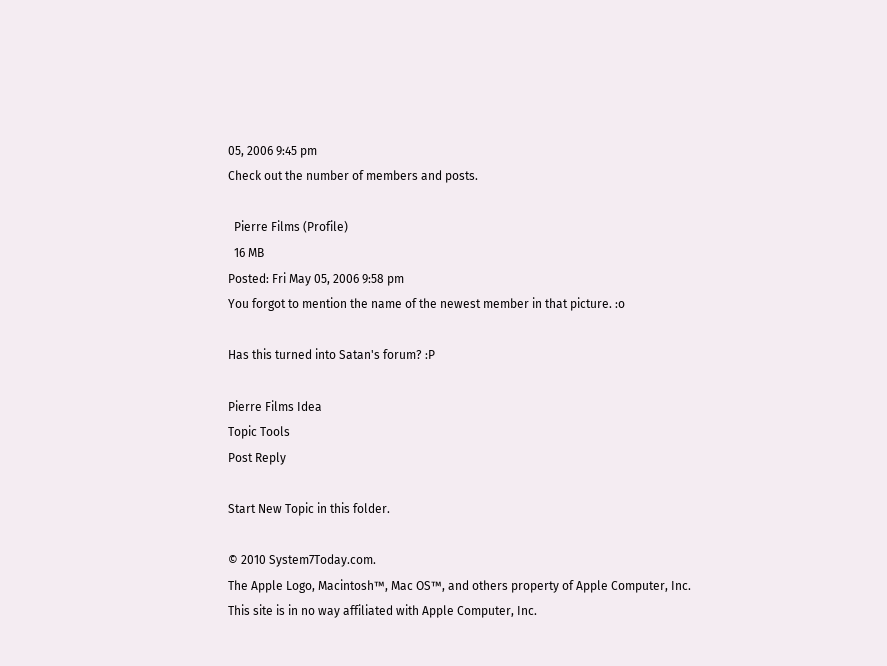05, 2006 9:45 pm
Check out the number of members and posts.

  Pierre Films (Profile)
  16 MB
Posted: Fri May 05, 2006 9:58 pm
You forgot to mention the name of the newest member in that picture. :o

Has this turned into Satan's forum? :P

Pierre Films Idea
Topic Tools
Post Reply

Start New Topic in this folder.

© 2010 System7Today.com.
The Apple Logo, Macintosh™, Mac OS™, and others property of Apple Computer, Inc.
This site is in no way affiliated with Apple Computer, Inc.